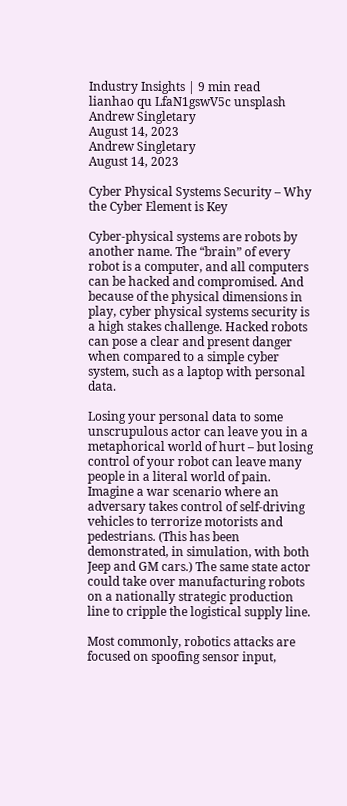Industry Insights | 9 min read
lianhao qu LfaN1gswV5c unsplash
Andrew Singletary
August 14, 2023
Andrew Singletary
August 14, 2023

Cyber Physical Systems Security – Why the Cyber Element is Key

Cyber-physical systems are robots by another name. The “brain” of every robot is a computer, and all computers can be hacked and compromised. And because of the physical dimensions in play, cyber physical systems security is a high stakes challenge. Hacked robots can pose a clear and present danger when compared to a simple cyber system, such as a laptop with personal data.

Losing your personal data to some unscrupulous actor can leave you in a metaphorical world of hurt – but losing control of your robot can leave many people in a literal world of pain. Imagine a war scenario where an adversary takes control of self-driving vehicles to terrorize motorists and pedestrians. (This has been demonstrated, in simulation, with both Jeep and GM cars.) The same state actor could take over manufacturing robots on a nationally strategic production line to cripple the logistical supply line.

Most commonly, robotics attacks are focused on spoofing sensor input,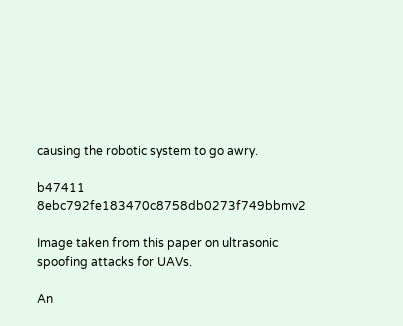causing the robotic system to go awry.

b47411 8ebc792fe183470c8758db0273f749bbmv2

Image taken from this paper on ultrasonic spoofing attacks for UAVs.

An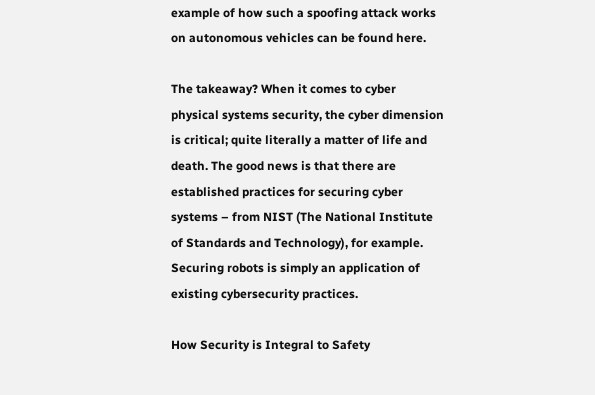example of how such a spoofing attack works on autonomous vehicles can be found here.

The takeaway? When it comes to cyber physical systems security, the cyber dimension is critical; quite literally a matter of life and death. The good news is that there are established practices for securing cyber systems – from NIST (The National Institute of Standards and Technology), for example. Securing robots is simply an application of existing cybersecurity practices.

How Security is Integral to Safety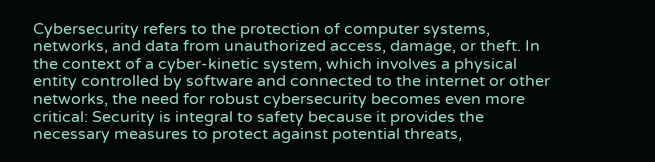Cybersecurity refers to the protection of computer systems, networks, and data from unauthorized access, damage, or theft. In the context of a cyber-kinetic system, which involves a physical entity controlled by software and connected to the internet or other networks, the need for robust cybersecurity becomes even more critical: Security is integral to safety because it provides the necessary measures to protect against potential threats,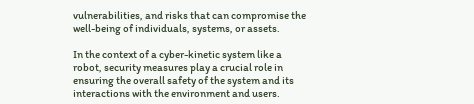vulnerabilities, and risks that can compromise the well-being of individuals, systems, or assets.

In the context of a cyber-kinetic system like a robot, security measures play a crucial role in ensuring the overall safety of the system and its interactions with the environment and users.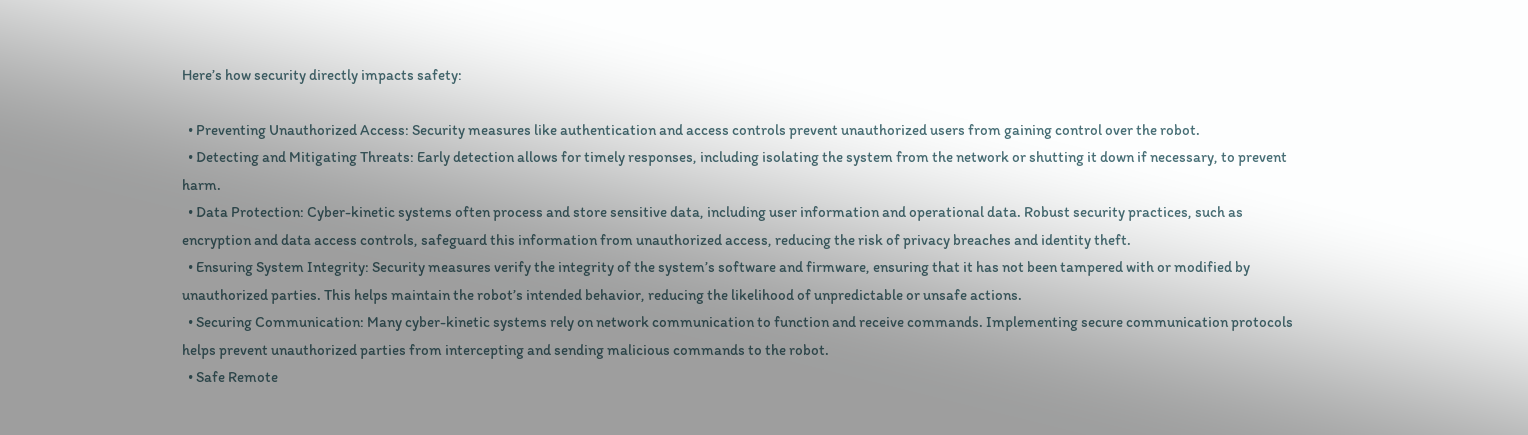Here’s how security directly impacts safety:

  • Preventing Unauthorized Access: Security measures like authentication and access controls prevent unauthorized users from gaining control over the robot.
  • Detecting and Mitigating Threats: Early detection allows for timely responses, including isolating the system from the network or shutting it down if necessary, to prevent harm.
  • Data Protection: Cyber-kinetic systems often process and store sensitive data, including user information and operational data. Robust security practices, such as encryption and data access controls, safeguard this information from unauthorized access, reducing the risk of privacy breaches and identity theft.
  • Ensuring System Integrity: Security measures verify the integrity of the system’s software and firmware, ensuring that it has not been tampered with or modified by unauthorized parties. This helps maintain the robot’s intended behavior, reducing the likelihood of unpredictable or unsafe actions.
  • Securing Communication: Many cyber-kinetic systems rely on network communication to function and receive commands. Implementing secure communication protocols helps prevent unauthorized parties from intercepting and sending malicious commands to the robot.
  • Safe Remote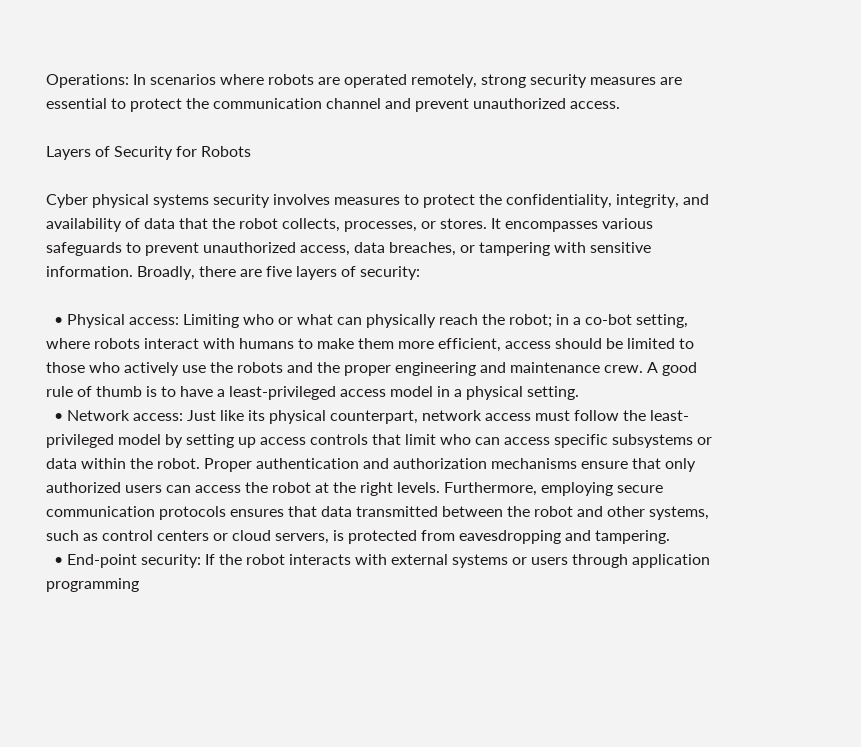Operations: In scenarios where robots are operated remotely, strong security measures are essential to protect the communication channel and prevent unauthorized access.

Layers of Security for Robots

Cyber physical systems security involves measures to protect the confidentiality, integrity, and availability of data that the robot collects, processes, or stores. It encompasses various safeguards to prevent unauthorized access, data breaches, or tampering with sensitive information. Broadly, there are five layers of security:

  • Physical access: Limiting who or what can physically reach the robot; in a co-bot setting, where robots interact with humans to make them more efficient, access should be limited to those who actively use the robots and the proper engineering and maintenance crew. A good rule of thumb is to have a least-privileged access model in a physical setting.
  • Network access: Just like its physical counterpart, network access must follow the least-privileged model by setting up access controls that limit who can access specific subsystems or data within the robot. Proper authentication and authorization mechanisms ensure that only authorized users can access the robot at the right levels. Furthermore, employing secure communication protocols ensures that data transmitted between the robot and other systems, such as control centers or cloud servers, is protected from eavesdropping and tampering.
  • End-point security: If the robot interacts with external systems or users through application programming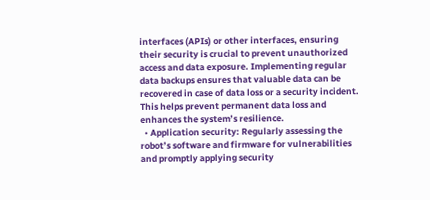interfaces (APIs) or other interfaces, ensuring their security is crucial to prevent unauthorized access and data exposure. Implementing regular data backups ensures that valuable data can be recovered in case of data loss or a security incident. This helps prevent permanent data loss and enhances the system’s resilience.
  • Application security: Regularly assessing the robot’s software and firmware for vulnerabilities and promptly applying security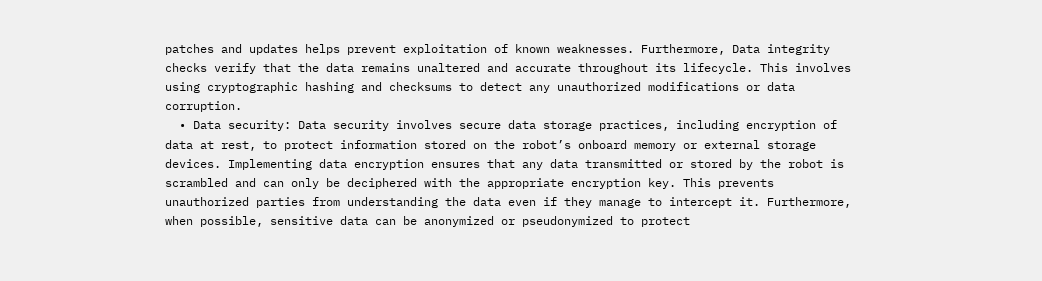patches and updates helps prevent exploitation of known weaknesses. Furthermore, Data integrity checks verify that the data remains unaltered and accurate throughout its lifecycle. This involves using cryptographic hashing and checksums to detect any unauthorized modifications or data corruption.
  • Data security: Data security involves secure data storage practices, including encryption of data at rest, to protect information stored on the robot’s onboard memory or external storage devices. Implementing data encryption ensures that any data transmitted or stored by the robot is scrambled and can only be deciphered with the appropriate encryption key. This prevents unauthorized parties from understanding the data even if they manage to intercept it. Furthermore, when possible, sensitive data can be anonymized or pseudonymized to protect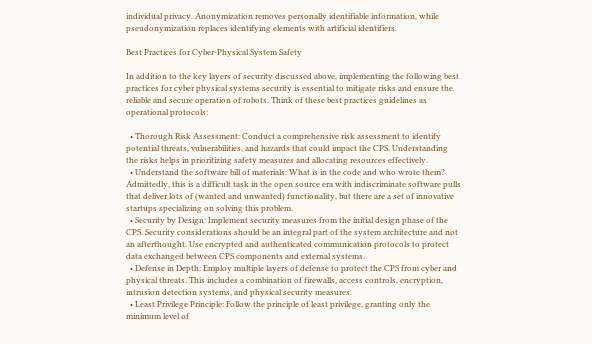individual privacy. Anonymization removes personally identifiable information, while pseudonymization replaces identifying elements with artificial identifiers.

Best Practices for Cyber-Physical System Safety

In addition to the key layers of security discussed above, implementing the following best practices for cyber physical systems security is essential to mitigate risks and ensure the reliable and secure operation of robots. Think of these best practices guidelines as operational protocols:

  • Thorough Risk Assessment: Conduct a comprehensive risk assessment to identify potential threats, vulnerabilities, and hazards that could impact the CPS. Understanding the risks helps in prioritizing safety measures and allocating resources effectively.
  • Understand the software bill of materials: What is in the code and who wrote them? Admittedly, this is a difficult task in the open source era with indiscriminate software pulls that deliver lots of (wanted and unwanted) functionality, but there are a set of innovative startups specializing on solving this problem.
  • Security by Design: Implement security measures from the initial design phase of the CPS. Security considerations should be an integral part of the system architecture and not an afterthought. Use encrypted and authenticated communication protocols to protect data exchanged between CPS components and external systems.
  • Defense in Depth: Employ multiple layers of defense to protect the CPS from cyber and physical threats. This includes a combination of firewalls, access controls, encryption, intrusion detection systems, and physical security measures.
  • Least Privilege Principle: Follow the principle of least privilege, granting only the minimum level of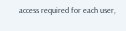access required for each user,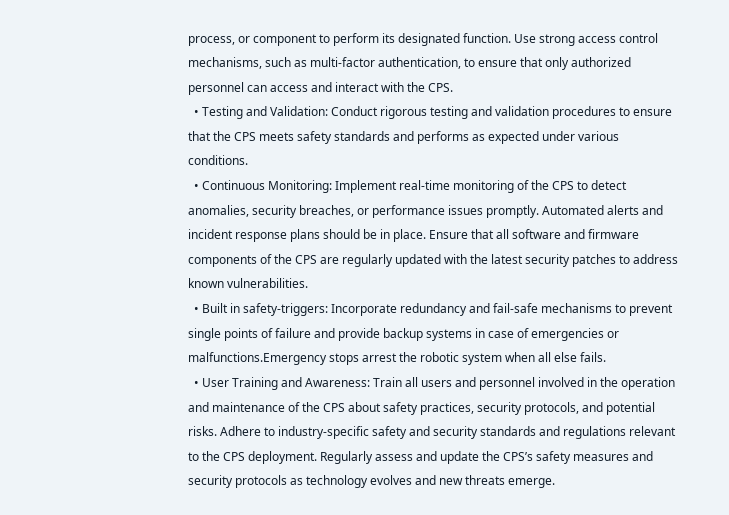process, or component to perform its designated function. Use strong access control mechanisms, such as multi-factor authentication, to ensure that only authorized personnel can access and interact with the CPS.
  • Testing and Validation: Conduct rigorous testing and validation procedures to ensure that the CPS meets safety standards and performs as expected under various conditions.
  • Continuous Monitoring: Implement real-time monitoring of the CPS to detect anomalies, security breaches, or performance issues promptly. Automated alerts and incident response plans should be in place. Ensure that all software and firmware components of the CPS are regularly updated with the latest security patches to address known vulnerabilities.
  • Built in safety-triggers: Incorporate redundancy and fail-safe mechanisms to prevent single points of failure and provide backup systems in case of emergencies or malfunctions.Emergency stops arrest the robotic system when all else fails.
  • User Training and Awareness: Train all users and personnel involved in the operation and maintenance of the CPS about safety practices, security protocols, and potential risks. Adhere to industry-specific safety and security standards and regulations relevant to the CPS deployment. Regularly assess and update the CPS’s safety measures and security protocols as technology evolves and new threats emerge.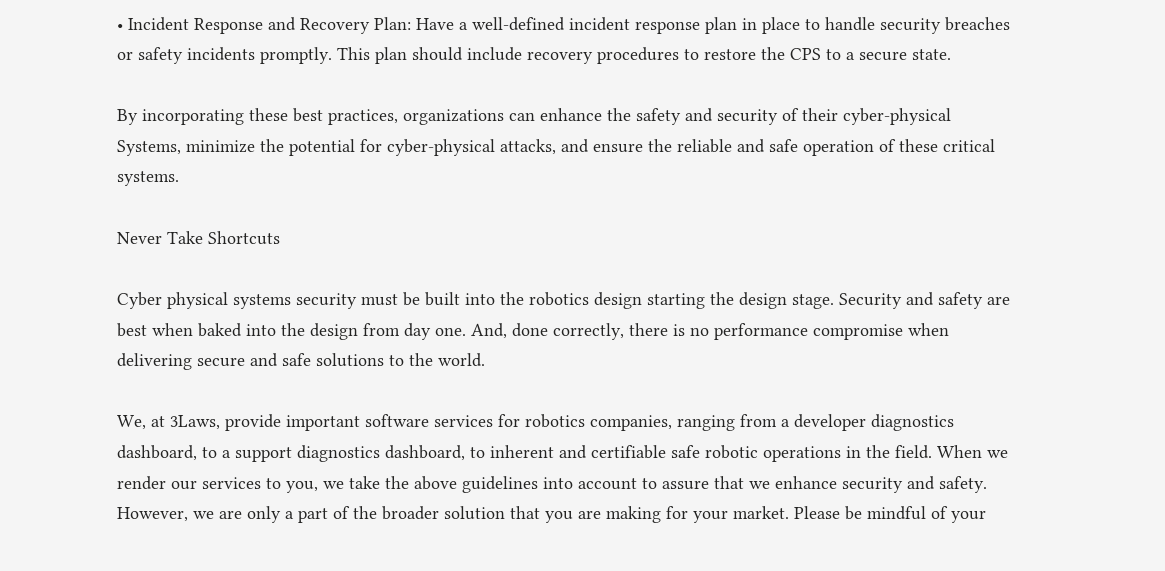• Incident Response and Recovery Plan: Have a well-defined incident response plan in place to handle security breaches or safety incidents promptly. This plan should include recovery procedures to restore the CPS to a secure state.

By incorporating these best practices, organizations can enhance the safety and security of their cyber-physical Systems, minimize the potential for cyber-physical attacks, and ensure the reliable and safe operation of these critical systems.

Never Take Shortcuts

Cyber physical systems security must be built into the robotics design starting the design stage. Security and safety are best when baked into the design from day one. And, done correctly, there is no performance compromise when delivering secure and safe solutions to the world.

We, at 3Laws, provide important software services for robotics companies, ranging from a developer diagnostics dashboard, to a support diagnostics dashboard, to inherent and certifiable safe robotic operations in the field. When we render our services to you, we take the above guidelines into account to assure that we enhance security and safety. However, we are only a part of the broader solution that you are making for your market. Please be mindful of your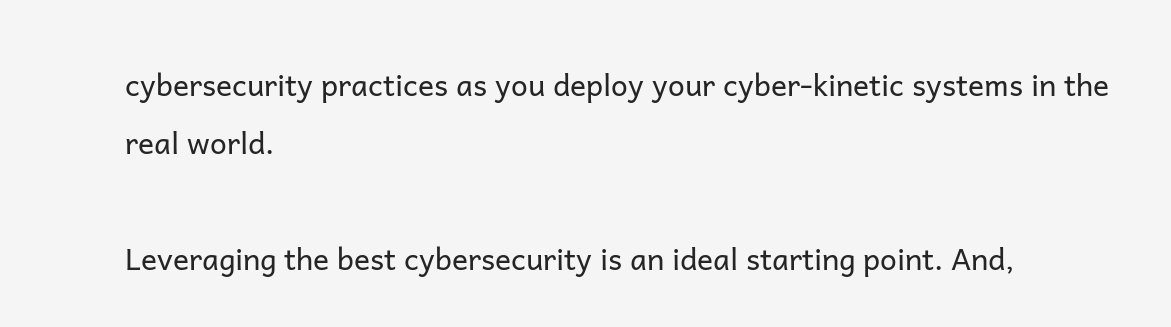cybersecurity practices as you deploy your cyber-kinetic systems in the real world.

Leveraging the best cybersecurity is an ideal starting point. And,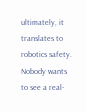ultimately, it translates to robotics safety. Nobody wants to see a real-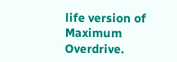life version of Maximum Overdrive.